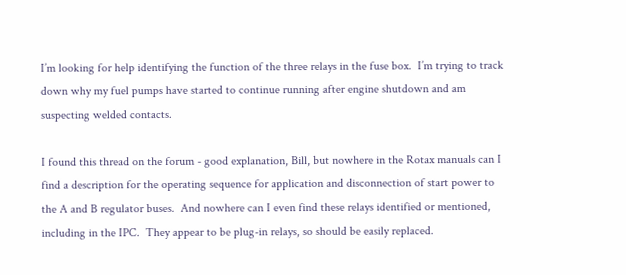I’m looking for help identifying the function of the three relays in the fuse box.  I’m trying to track down why my fuel pumps have started to continue running after engine shutdown and am suspecting welded contacts.

I found this thread on the forum - good explanation, Bill, but nowhere in the Rotax manuals can I find a description for the operating sequence for application and disconnection of start power to the A and B regulator buses.  And nowhere can I even find these relays identified or mentioned, including in the IPC.  They appear to be plug-in relays, so should be easily replaced.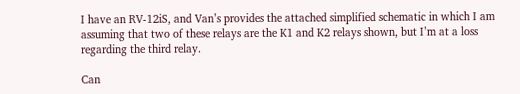I have an RV-12iS, and Van’s provides the attached simplified schematic in which I am assuming that two of these relays are the K1 and K2 relays shown, but I’m at a loss regarding the third relay.

Can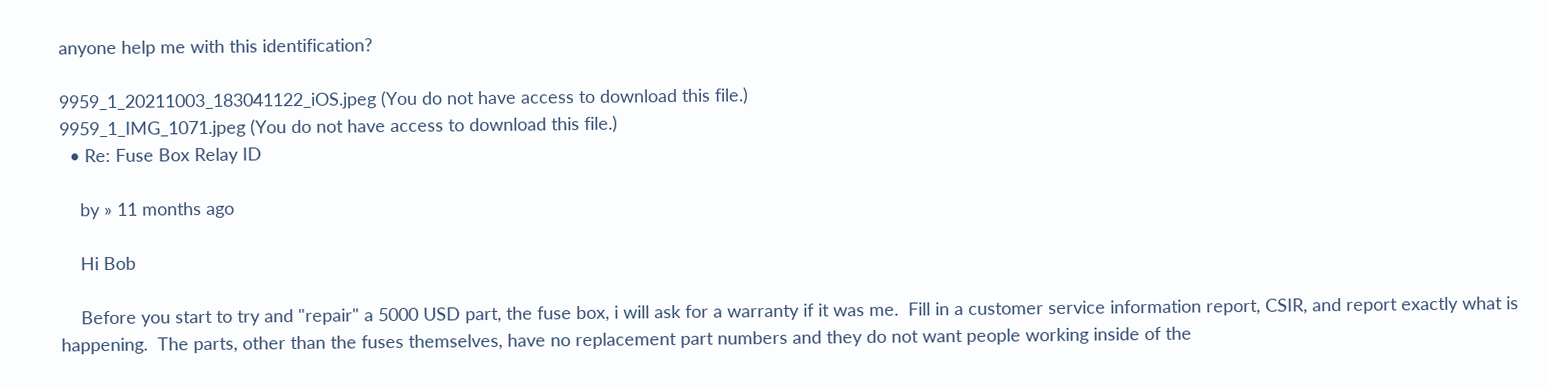anyone help me with this identification?

9959_1_20211003_183041122_iOS.jpeg (You do not have access to download this file.)
9959_1_IMG_1071.jpeg (You do not have access to download this file.)
  • Re: Fuse Box Relay ID

    by » 11 months ago

    Hi Bob

    Before you start to try and "repair" a 5000 USD part, the fuse box, i will ask for a warranty if it was me.  Fill in a customer service information report, CSIR, and report exactly what is happening.  The parts, other than the fuses themselves, have no replacement part numbers and they do not want people working inside of the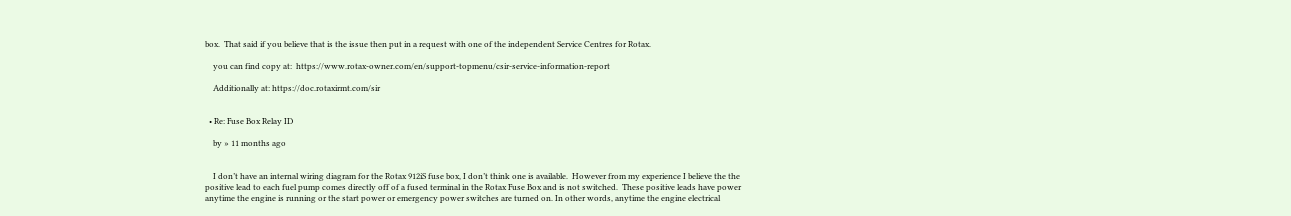box.  That said if you believe that is the issue then put in a request with one of the independent Service Centres for Rotax.

    you can find copy at:  https://www.rotax-owner.com/en/support-topmenu/csir-service-information-report

    Additionally at: https://doc.rotaxirmt.com/sir


  • Re: Fuse Box Relay ID

    by » 11 months ago


    I don’t have an internal wiring diagram for the Rotax 912iS fuse box, I don’t think one is available.  However from my experience I believe the the positive lead to each fuel pump comes directly off of a fused terminal in the Rotax Fuse Box and is not switched.  These positive leads have power anytime the engine is running or the start power or emergency power switches are turned on. In other words, anytime the engine electrical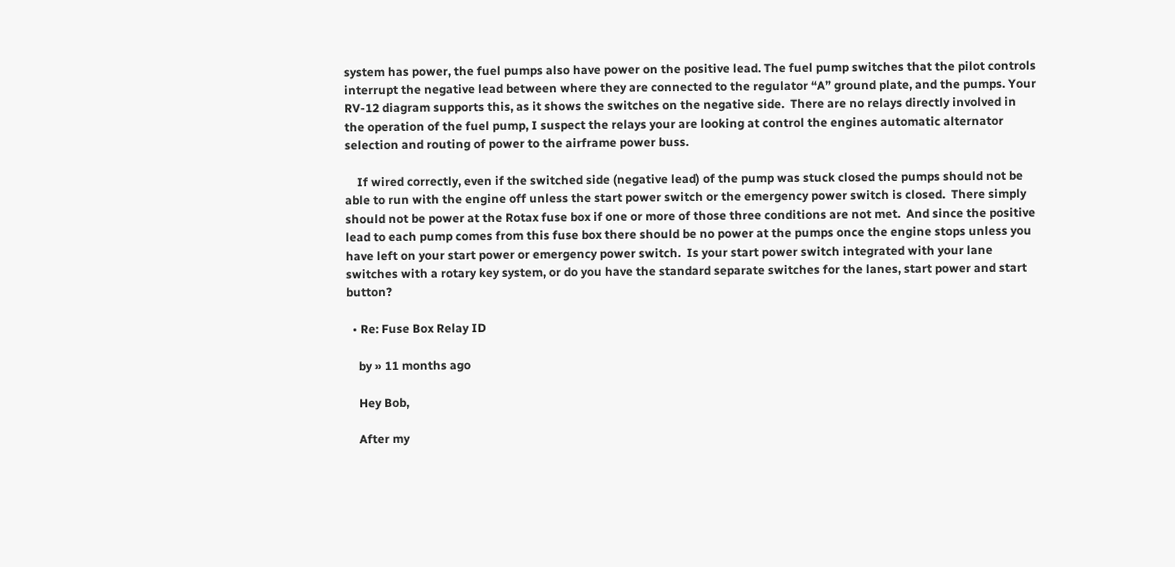system has power, the fuel pumps also have power on the positive lead. The fuel pump switches that the pilot controls interrupt the negative lead between where they are connected to the regulator “A” ground plate, and the pumps. Your RV-12 diagram supports this, as it shows the switches on the negative side.  There are no relays directly involved in the operation of the fuel pump, I suspect the relays your are looking at control the engines automatic alternator selection and routing of power to the airframe power buss.

    If wired correctly, even if the switched side (negative lead) of the pump was stuck closed the pumps should not be able to run with the engine off unless the start power switch or the emergency power switch is closed.  There simply should not be power at the Rotax fuse box if one or more of those three conditions are not met.  And since the positive lead to each pump comes from this fuse box there should be no power at the pumps once the engine stops unless you have left on your start power or emergency power switch.  Is your start power switch integrated with your lane switches with a rotary key system, or do you have the standard separate switches for the lanes, start power and start button?

  • Re: Fuse Box Relay ID

    by » 11 months ago

    Hey Bob,

    After my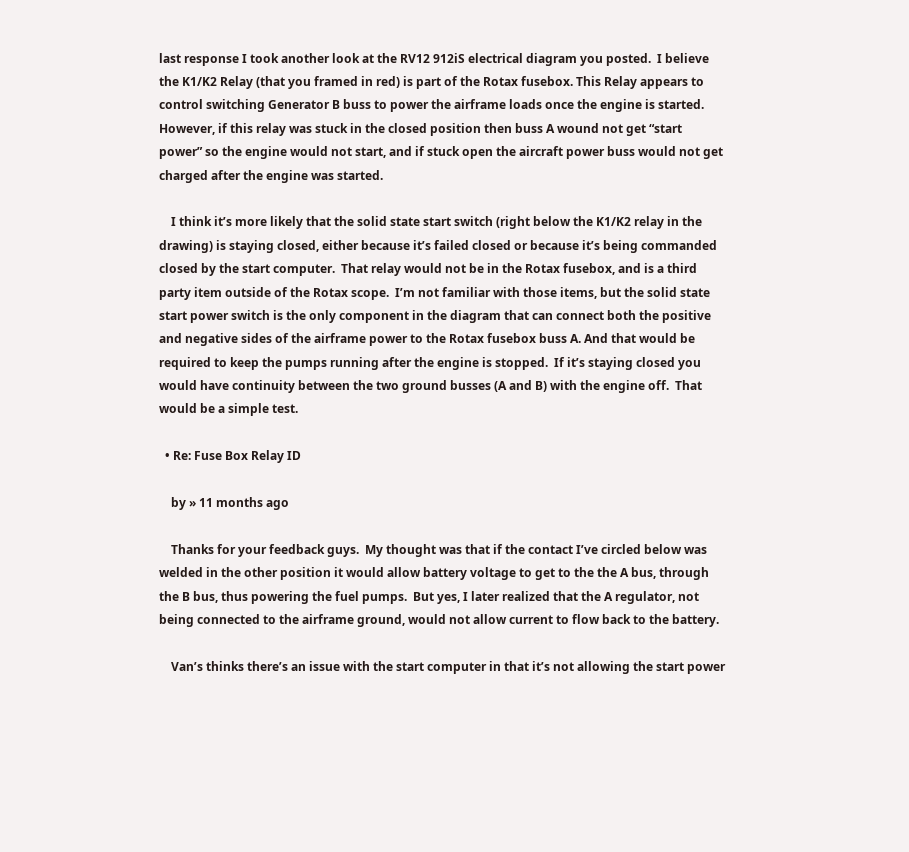last response I took another look at the RV12 912iS electrical diagram you posted.  I believe the K1/K2 Relay (that you framed in red) is part of the Rotax fusebox. This Relay appears to control switching Generator B buss to power the airframe loads once the engine is started.  However, if this relay was stuck in the closed position then buss A wound not get “start power” so the engine would not start, and if stuck open the aircraft power buss would not get charged after the engine was started.

    I think it’s more likely that the solid state start switch (right below the K1/K2 relay in the drawing) is staying closed, either because it’s failed closed or because it’s being commanded closed by the start computer.  That relay would not be in the Rotax fusebox, and is a third party item outside of the Rotax scope.  I’m not familiar with those items, but the solid state start power switch is the only component in the diagram that can connect both the positive and negative sides of the airframe power to the Rotax fusebox buss A. And that would be required to keep the pumps running after the engine is stopped.  If it’s staying closed you would have continuity between the two ground busses (A and B) with the engine off.  That would be a simple test.

  • Re: Fuse Box Relay ID

    by » 11 months ago

    Thanks for your feedback guys.  My thought was that if the contact I’ve circled below was welded in the other position it would allow battery voltage to get to the the A bus, through the B bus, thus powering the fuel pumps.  But yes, I later realized that the A regulator, not being connected to the airframe ground, would not allow current to flow back to the battery.

    Van’s thinks there’s an issue with the start computer in that it’s not allowing the start power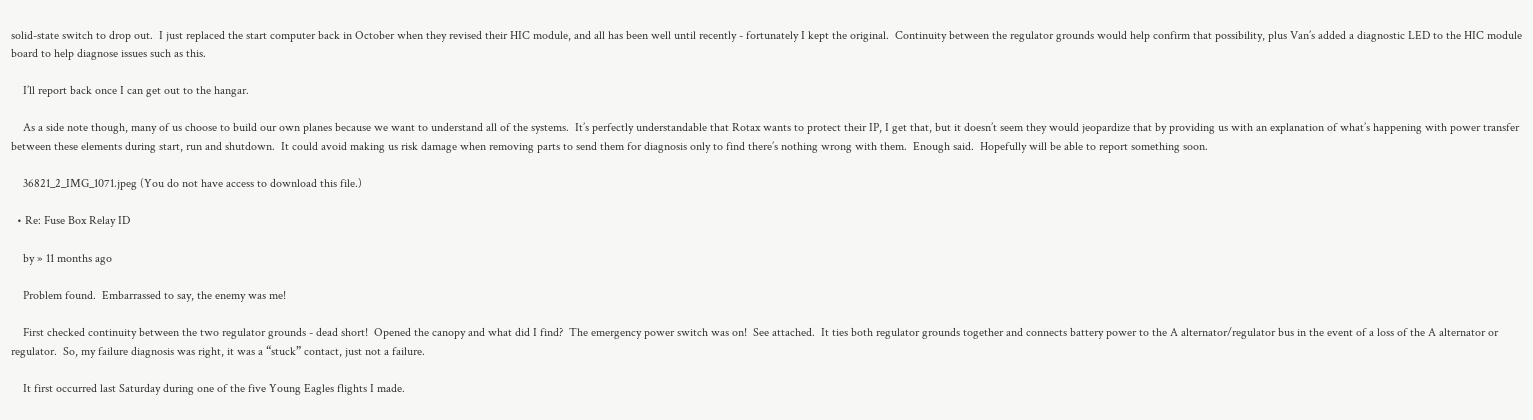solid-state switch to drop out.  I just replaced the start computer back in October when they revised their HIC module, and all has been well until recently - fortunately I kept the original.  Continuity between the regulator grounds would help confirm that possibility, plus Van’s added a diagnostic LED to the HIC module board to help diagnose issues such as this.

    I’ll report back once I can get out to the hangar.

    As a side note though, many of us choose to build our own planes because we want to understand all of the systems.  It’s perfectly understandable that Rotax wants to protect their IP, I get that, but it doesn’t seem they would jeopardize that by providing us with an explanation of what’s happening with power transfer between these elements during start, run and shutdown.  It could avoid making us risk damage when removing parts to send them for diagnosis only to find there’s nothing wrong with them.  Enough said.  Hopefully will be able to report something soon.

    36821_2_IMG_1071.jpeg (You do not have access to download this file.)

  • Re: Fuse Box Relay ID

    by » 11 months ago

    Problem found.  Embarrassed to say, the enemy was me!

    First checked continuity between the two regulator grounds - dead short!  Opened the canopy and what did I find?  The emergency power switch was on!  See attached.  It ties both regulator grounds together and connects battery power to the A alternator/regulator bus in the event of a loss of the A alternator or regulator.  So, my failure diagnosis was right, it was a “stuck” contact, just not a failure.

    It first occurred last Saturday during one of the five Young Eagles flights I made.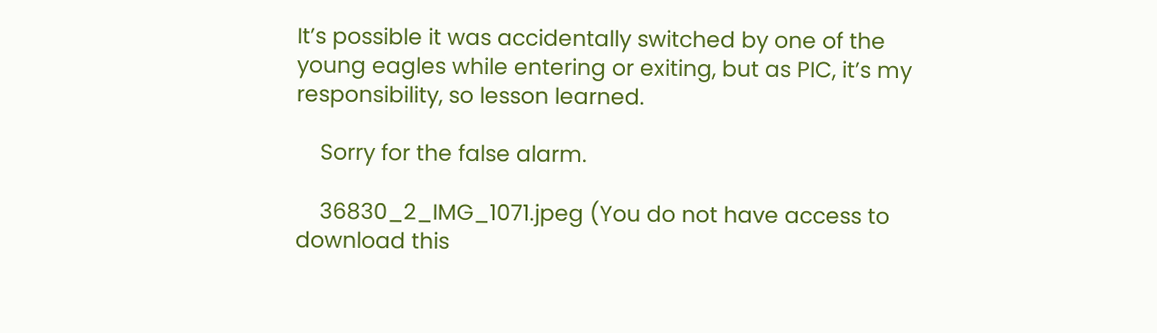It’s possible it was accidentally switched by one of the young eagles while entering or exiting, but as PIC, it’s my responsibility, so lesson learned.

    Sorry for the false alarm.

    36830_2_IMG_1071.jpeg (You do not have access to download this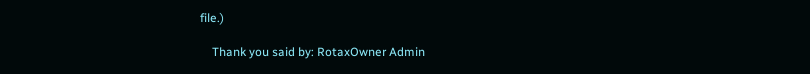file.)

    Thank you said by: RotaxOwner Admin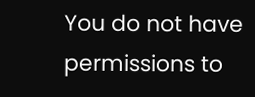You do not have permissions to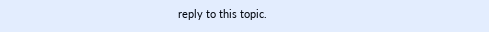reply to this topic.